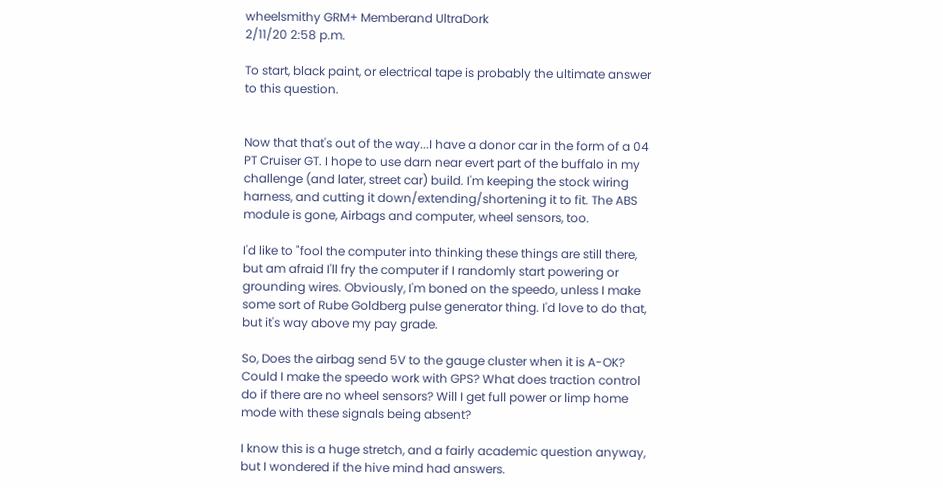wheelsmithy GRM+ Memberand UltraDork
2/11/20 2:58 p.m.

To start, black paint, or electrical tape is probably the ultimate answer to this question.


Now that that's out of the way...I have a donor car in the form of a 04 PT Cruiser GT. I hope to use darn near evert part of the buffalo in my challenge (and later, street car) build. I'm keeping the stock wiring harness, and cutting it down/extending/shortening it to fit. The ABS module is gone, Airbags and computer, wheel sensors, too.

I'd like to "fool the computer into thinking these things are still there, but am afraid I'll fry the computer if I randomly start powering or grounding wires. Obviously, I'm boned on the speedo, unless I make some sort of Rube Goldberg pulse generator thing. I'd love to do that, but it's way above my pay grade.

So, Does the airbag send 5V to the gauge cluster when it is A-OK? Could I make the speedo work with GPS? What does traction control do if there are no wheel sensors? Will I get full power or limp home mode with these signals being absent?

I know this is a huge stretch, and a fairly academic question anyway, but I wondered if the hive mind had answers.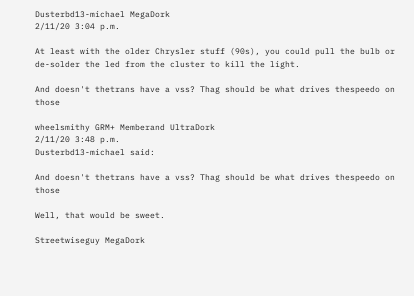Dusterbd13-michael MegaDork
2/11/20 3:04 p.m.

At least with the older Chrysler stuff (90s), you could pull the bulb or de-solder the led from the cluster to kill the light.

And doesn't thetrans have a vss? Thag should be what drives thespeedo on those

wheelsmithy GRM+ Memberand UltraDork
2/11/20 3:48 p.m.
Dusterbd13-michael said:

And doesn't thetrans have a vss? Thag should be what drives thespeedo on those

Well, that would be sweet.

Streetwiseguy MegaDork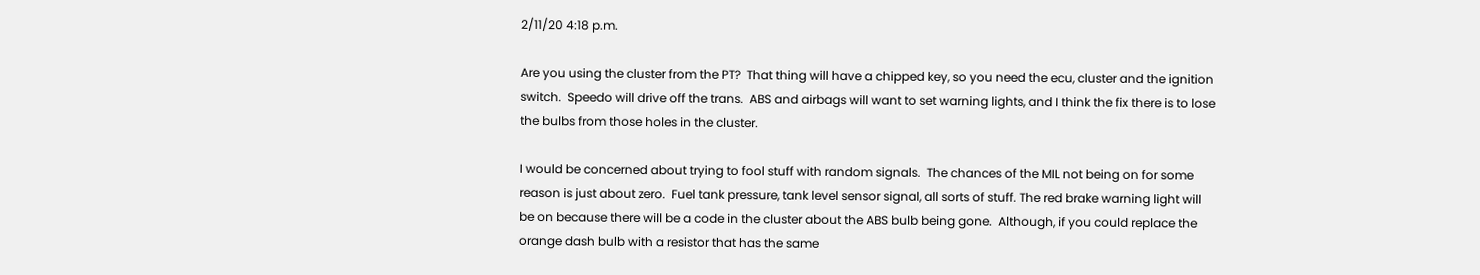2/11/20 4:18 p.m.

Are you using the cluster from the PT?  That thing will have a chipped key, so you need the ecu, cluster and the ignition switch.  Speedo will drive off the trans.  ABS and airbags will want to set warning lights, and I think the fix there is to lose the bulbs from those holes in the cluster.

I would be concerned about trying to fool stuff with random signals.  The chances of the MIL not being on for some reason is just about zero.  Fuel tank pressure, tank level sensor signal, all sorts of stuff. The red brake warning light will be on because there will be a code in the cluster about the ABS bulb being gone.  Although, if you could replace the orange dash bulb with a resistor that has the same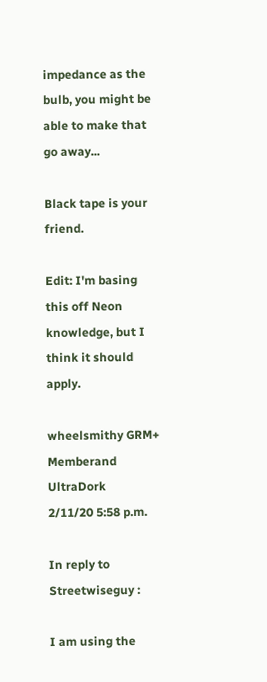impedance as the bulb, you might be able to make that go away...

Black tape is your friend.

Edit: I'm basing this off Neon knowledge, but I think it should apply.

wheelsmithy GRM+ Memberand UltraDork
2/11/20 5:58 p.m.

In reply to Streetwiseguy :

I am using the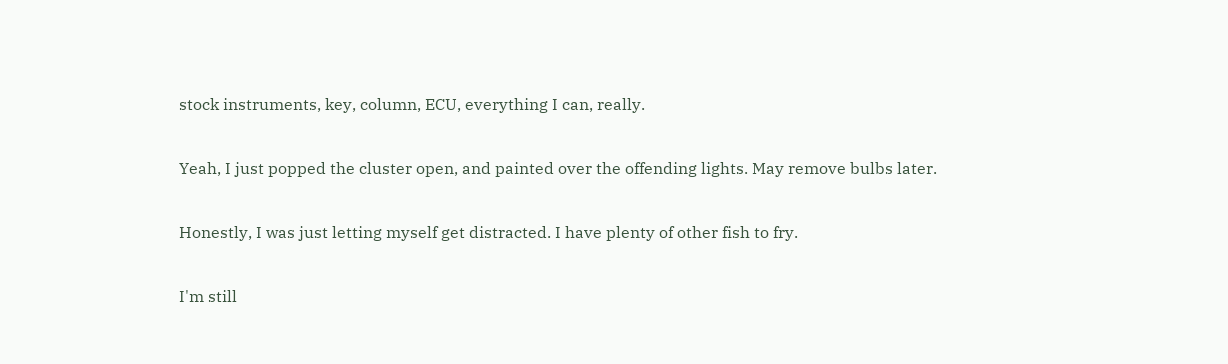stock instruments, key, column, ECU, everything I can, really.

Yeah, I just popped the cluster open, and painted over the offending lights. May remove bulbs later.

Honestly, I was just letting myself get distracted. I have plenty of other fish to fry.

I'm still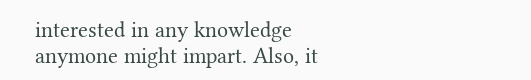interested in any knowledge anymone might impart. Also, it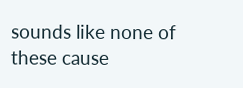sounds like none of these cause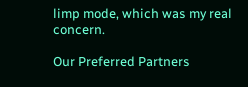limp mode, which was my real concern.

Our Preferred Partners